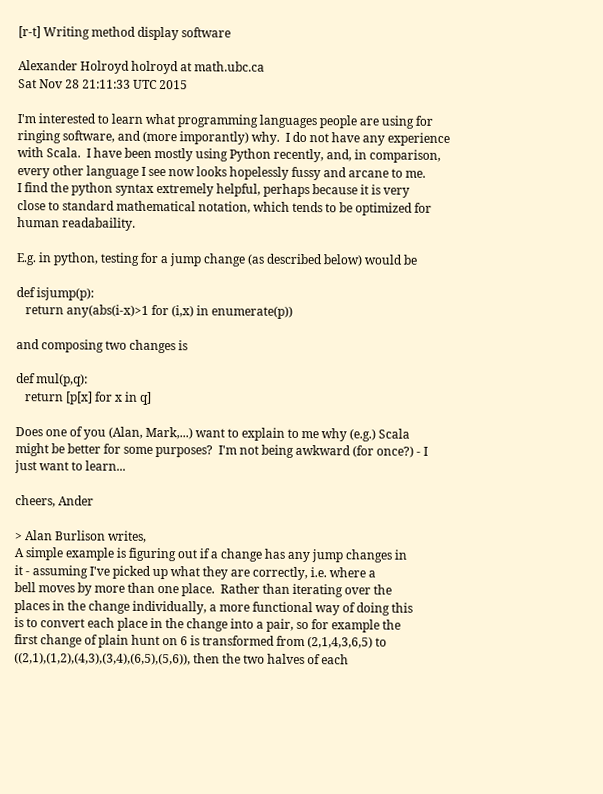[r-t] Writing method display software

Alexander Holroyd holroyd at math.ubc.ca
Sat Nov 28 21:11:33 UTC 2015

I'm interested to learn what programming languages people are using for
ringing software, and (more imporantly) why.  I do not have any experience
with Scala.  I have been mostly using Python recently, and, in comparison,
every other language I see now looks hopelessly fussy and arcane to me.
I find the python syntax extremely helpful, perhaps because it is very
close to standard mathematical notation, which tends to be optimized for
human readabaility.

E.g. in python, testing for a jump change (as described below) would be

def isjump(p):
   return any(abs(i-x)>1 for (i,x) in enumerate(p))

and composing two changes is

def mul(p,q):
   return [p[x] for x in q]

Does one of you (Alan, Mark,...) want to explain to me why (e.g.) Scala
might be better for some purposes?  I'm not being awkward (for once?) - I
just want to learn...

cheers, Ander

> Alan Burlison writes,
A simple example is figuring out if a change has any jump changes in
it - assuming I've picked up what they are correctly, i.e. where a
bell moves by more than one place.  Rather than iterating over the
places in the change individually, a more functional way of doing this
is to convert each place in the change into a pair, so for example the
first change of plain hunt on 6 is transformed from (2,1,4,3,6,5) to
((2,1),(1,2),(4,3),(3,4),(6,5),(5,6)), then the two halves of each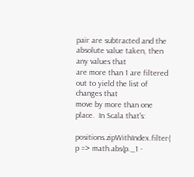pair are subtracted and the absolute value taken, then any values that
are more than 1 are filtered out to yield the list of changes that
move by more than one place.  In Scala that's:

positions.zipWithIndex.filter( p => math.abs(p._1 -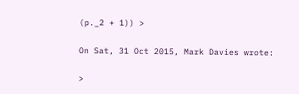(p._2 + 1)) >

On Sat, 31 Oct 2015, Mark Davies wrote:

>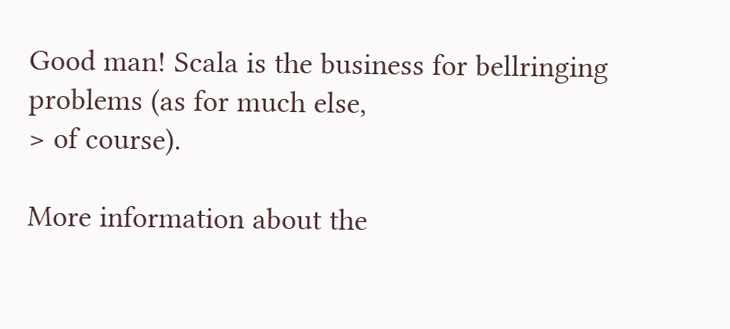Good man! Scala is the business for bellringing problems (as for much else,
> of course).

More information about the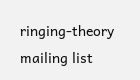ringing-theory mailing list